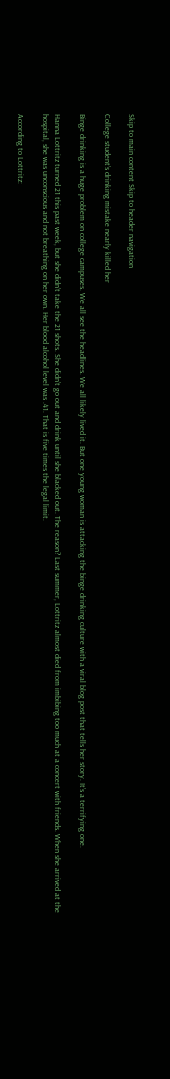Skip to main content Skip to header navigation

College student’s drinking mistake nearly killed her

Binge drinking is a huge problem on college campuses. We all see the headlines. We all likely lived it. But one young woman is attacking the binge drinking culture with a viral blog post that tells her story. It’s a terrifying one.

Hanna Lottritz turned 21 this past week, but she didn’t take the 21 shots. She didn’t go out and drink until she blacked out. The reason? Last summer, Lottritz almost died from imbibing too much at a concert with friends. When she arrived at the hospital, she was unconscious and not breathing on her own. Her blood alcohol level was .41. That is five times the legal limit.

According to Lottritz: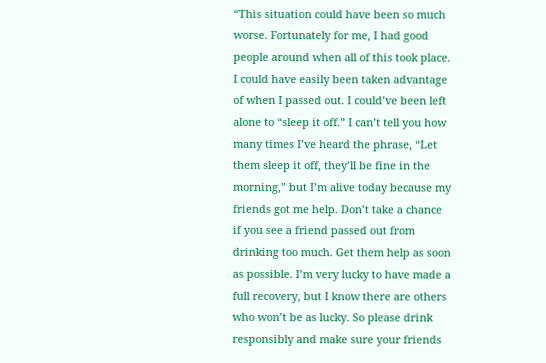“This situation could have been so much worse. Fortunately for me, I had good people around when all of this took place. I could have easily been taken advantage of when I passed out. I could’ve been left alone to “sleep it off.” I can’t tell you how many times I’ve heard the phrase, “Let them sleep it off, they’ll be fine in the morning,” but I’m alive today because my friends got me help. Don’t take a chance if you see a friend passed out from drinking too much. Get them help as soon as possible. I’m very lucky to have made a full recovery, but I know there are others who won’t be as lucky. So please drink responsibly and make sure your friends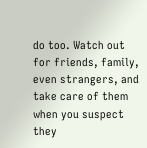do too. Watch out for friends, family, even strangers, and take care of them when you suspect they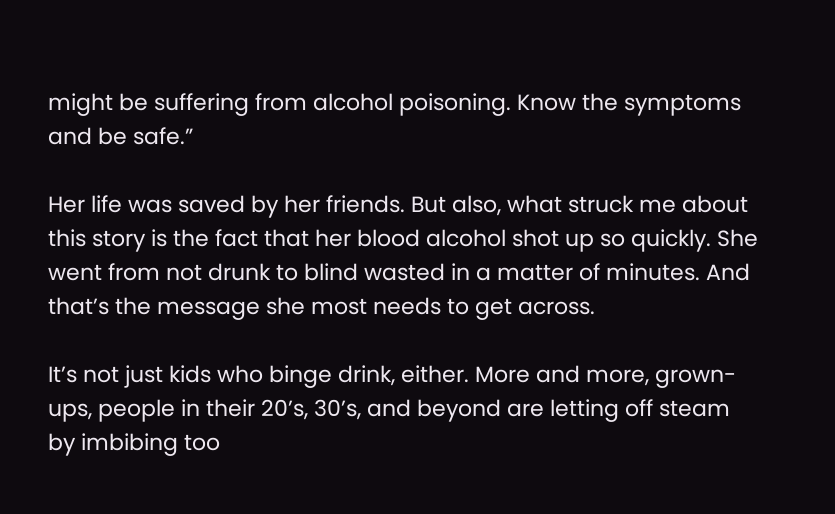might be suffering from alcohol poisoning. Know the symptoms and be safe.”

Her life was saved by her friends. But also, what struck me about this story is the fact that her blood alcohol shot up so quickly. She went from not drunk to blind wasted in a matter of minutes. And that’s the message she most needs to get across.

It’s not just kids who binge drink, either. More and more, grown-ups, people in their 20’s, 30’s, and beyond are letting off steam by imbibing too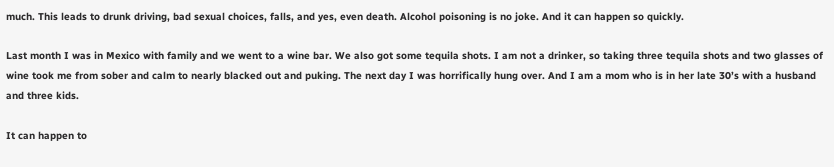much. This leads to drunk driving, bad sexual choices, falls, and yes, even death. Alcohol poisoning is no joke. And it can happen so quickly.

Last month I was in Mexico with family and we went to a wine bar. We also got some tequila shots. I am not a drinker, so taking three tequila shots and two glasses of wine took me from sober and calm to nearly blacked out and puking. The next day I was horrifically hung over. And I am a mom who is in her late 30’s with a husband and three kids.

It can happen to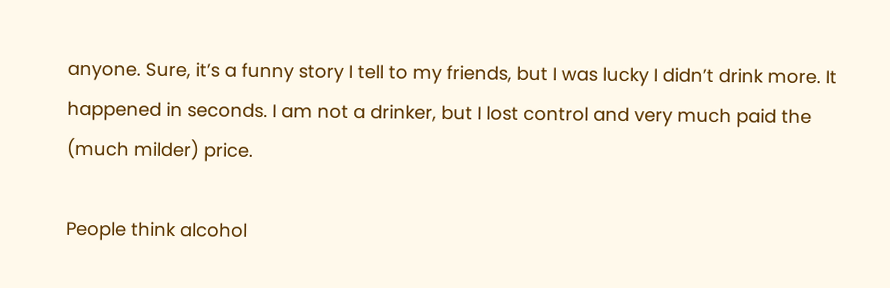anyone. Sure, it’s a funny story I tell to my friends, but I was lucky I didn’t drink more. It happened in seconds. I am not a drinker, but I lost control and very much paid the (much milder) price.

People think alcohol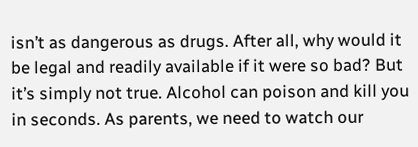isn’t as dangerous as drugs. After all, why would it be legal and readily available if it were so bad? But it’s simply not true. Alcohol can poison and kill you in seconds. As parents, we need to watch our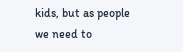kids, but as people we need to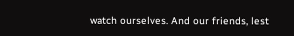watch ourselves. And our friends, lest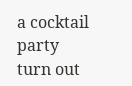a cocktail party turn out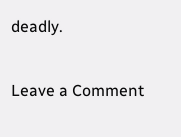deadly.

Leave a Comment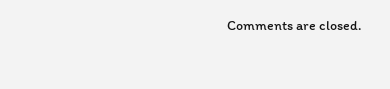Comments are closed.